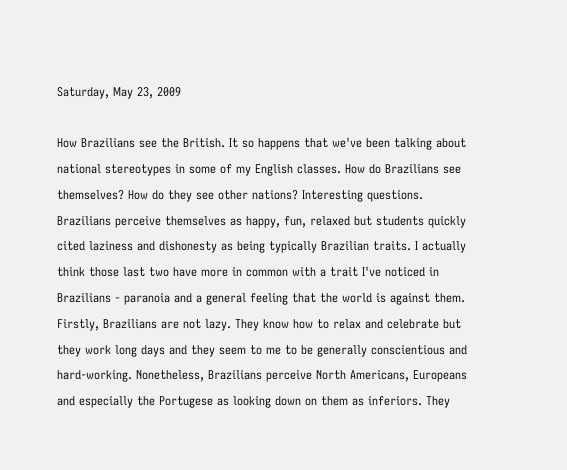Saturday, May 23, 2009

How Brazilians see the British. It so happens that we've been talking about national stereotypes in some of my English classes. How do Brazilians see themselves? How do they see other nations? Interesting questions. Brazilians perceive themselves as happy, fun, relaxed but students quickly cited laziness and dishonesty as being typically Brazilian traits. I actually think those last two have more in common with a trait I've noticed in Brazilians - paranoia and a general feeling that the world is against them. Firstly, Brazilians are not lazy. They know how to relax and celebrate but they work long days and they seem to me to be generally conscientious and hard-working. Nonetheless, Brazilians perceive North Americans, Europeans and especially the Portugese as looking down on them as inferiors. They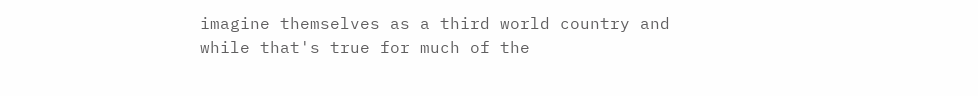imagine themselves as a third world country and while that's true for much of the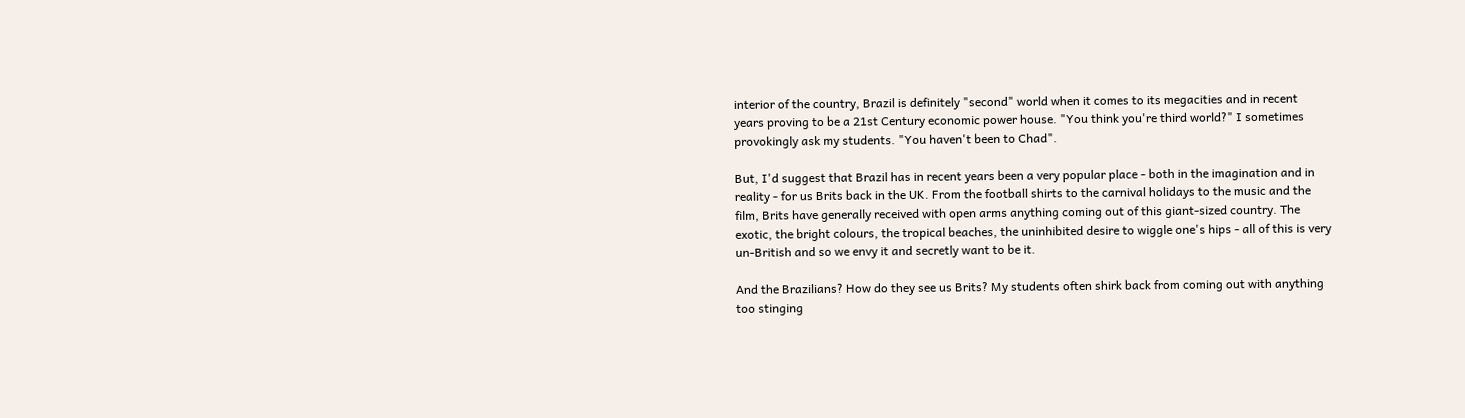interior of the country, Brazil is definitely "second" world when it comes to its megacities and in recent years proving to be a 21st Century economic power house. "You think you're third world?" I sometimes provokingly ask my students. "You haven't been to Chad".

But, I'd suggest that Brazil has in recent years been a very popular place - both in the imagination and in reality - for us Brits back in the UK. From the football shirts to the carnival holidays to the music and the film, Brits have generally received with open arms anything coming out of this giant-sized country. The exotic, the bright colours, the tropical beaches, the uninhibited desire to wiggle one's hips - all of this is very un-British and so we envy it and secretly want to be it.

And the Brazilians? How do they see us Brits? My students often shirk back from coming out with anything too stinging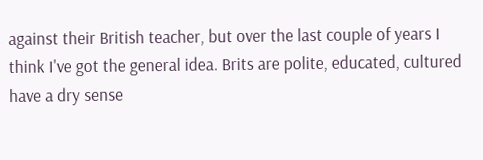against their British teacher, but over the last couple of years I think I've got the general idea. Brits are polite, educated, cultured have a dry sense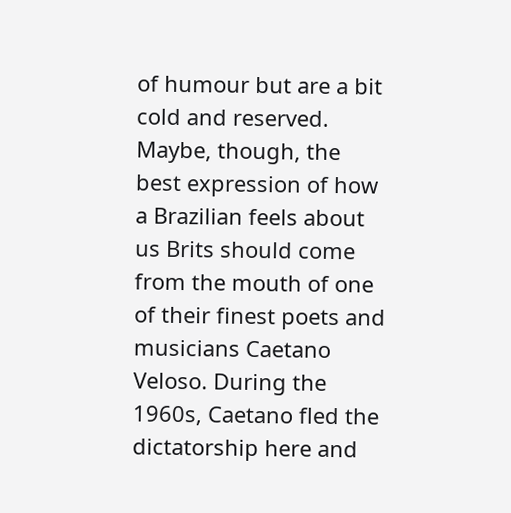of humour but are a bit cold and reserved. Maybe, though, the best expression of how a Brazilian feels about us Brits should come from the mouth of one of their finest poets and musicians Caetano Veloso. During the 1960s, Caetano fled the dictatorship here and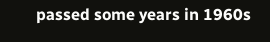passed some years in 1960s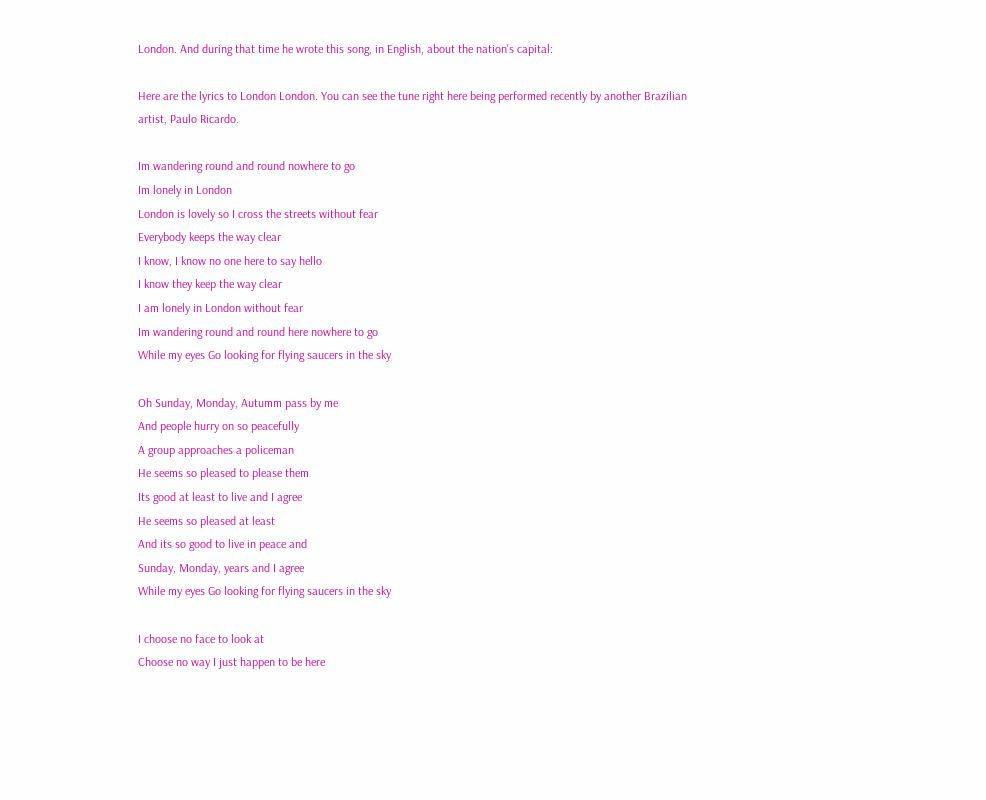London. And during that time he wrote this song, in English, about the nation's capital:

Here are the lyrics to London London. You can see the tune right here being performed recently by another Brazilian artist, Paulo Ricardo.

Im wandering round and round nowhere to go
Im lonely in London
London is lovely so I cross the streets without fear
Everybody keeps the way clear
I know, I know no one here to say hello
I know they keep the way clear
I am lonely in London without fear
Im wandering round and round here nowhere to go
While my eyes Go looking for flying saucers in the sky

Oh Sunday, Monday, Autumm pass by me
And people hurry on so peacefully
A group approaches a policeman
He seems so pleased to please them
Its good at least to live and I agree
He seems so pleased at least
And its so good to live in peace and
Sunday, Monday, years and I agree
While my eyes Go looking for flying saucers in the sky

I choose no face to look at
Choose no way I just happen to be here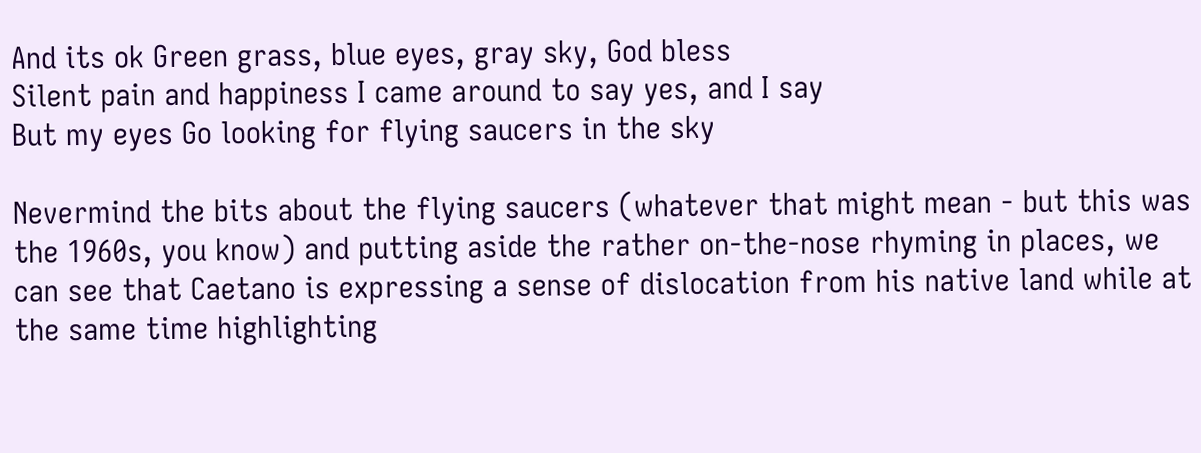And its ok Green grass, blue eyes, gray sky, God bless
Silent pain and happiness I came around to say yes, and I say
But my eyes Go looking for flying saucers in the sky

Nevermind the bits about the flying saucers (whatever that might mean - but this was the 1960s, you know) and putting aside the rather on-the-nose rhyming in places, we can see that Caetano is expressing a sense of dislocation from his native land while at the same time highlighting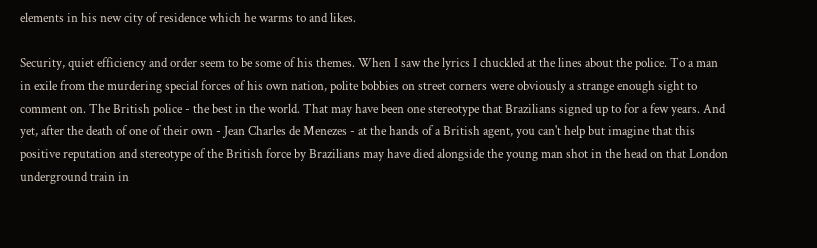elements in his new city of residence which he warms to and likes.

Security, quiet efficiency and order seem to be some of his themes. When I saw the lyrics I chuckled at the lines about the police. To a man in exile from the murdering special forces of his own nation, polite bobbies on street corners were obviously a strange enough sight to comment on. The British police - the best in the world. That may have been one stereotype that Brazilians signed up to for a few years. And yet, after the death of one of their own - Jean Charles de Menezes - at the hands of a British agent, you can't help but imagine that this positive reputation and stereotype of the British force by Brazilians may have died alongside the young man shot in the head on that London underground train in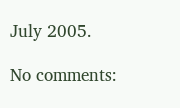July 2005.

No comments: